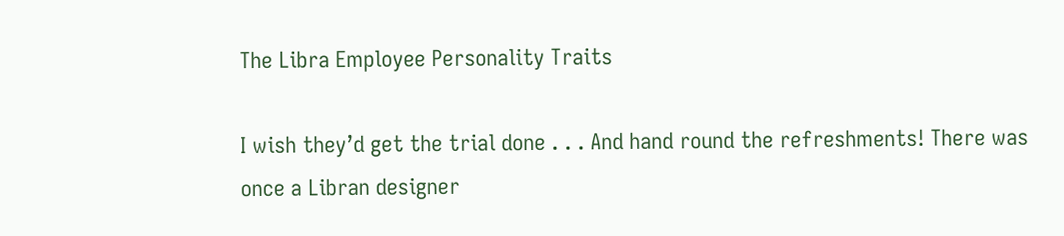The Libra Employee Personality Traits

I wish they’d get the trial done . . . And hand round the refreshments! There was once a Libran designer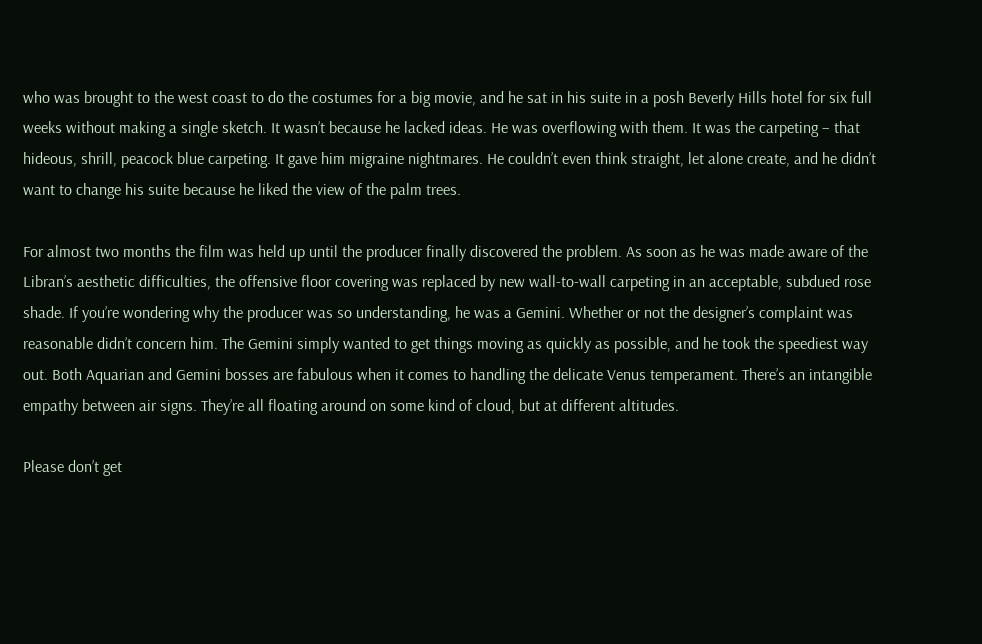who was brought to the west coast to do the costumes for a big movie, and he sat in his suite in a posh Beverly Hills hotel for six full weeks without making a single sketch. It wasn’t because he lacked ideas. He was overflowing with them. It was the carpeting – that hideous, shrill, peacock blue carpeting. It gave him migraine nightmares. He couldn’t even think straight, let alone create, and he didn’t want to change his suite because he liked the view of the palm trees.

For almost two months the film was held up until the producer finally discovered the problem. As soon as he was made aware of the Libran’s aesthetic difficulties, the offensive floor covering was replaced by new wall-to-wall carpeting in an acceptable, subdued rose shade. If you’re wondering why the producer was so understanding, he was a Gemini. Whether or not the designer’s complaint was reasonable didn’t concern him. The Gemini simply wanted to get things moving as quickly as possible, and he took the speediest way out. Both Aquarian and Gemini bosses are fabulous when it comes to handling the delicate Venus temperament. There’s an intangible empathy between air signs. They’re all floating around on some kind of cloud, but at different altitudes.

Please don’t get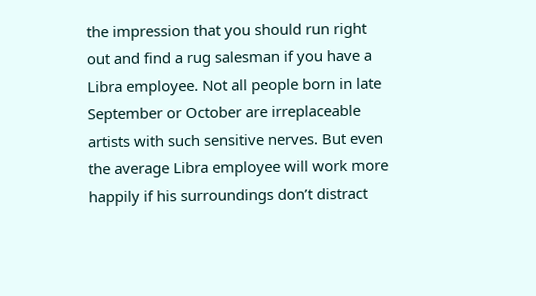the impression that you should run right out and find a rug salesman if you have a Libra employee. Not all people born in late September or October are irreplaceable artists with such sensitive nerves. But even the average Libra employee will work more happily if his surroundings don’t distract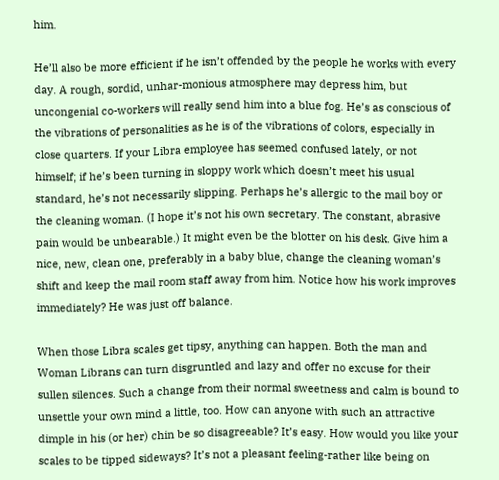him.

He’ll also be more efficient if he isn’t offended by the people he works with every day. A rough, sordid, unhar-monious atmosphere may depress him, but uncongenial co-workers will really send him into a blue fog. He’s as conscious of the vibrations of personalities as he is of the vibrations of colors, especially in close quarters. If your Libra employee has seemed confused lately, or not himself; if he’s been turning in sloppy work which doesn’t meet his usual standard, he’s not necessarily slipping. Perhaps he’s allergic to the mail boy or the cleaning woman. (I hope it’s not his own secretary. The constant, abrasive pain would be unbearable.) It might even be the blotter on his desk. Give him a nice, new, clean one, preferably in a baby blue, change the cleaning woman’s shift and keep the mail room staff away from him. Notice how his work improves immediately? He was just off balance.

When those Libra scales get tipsy, anything can happen. Both the man and Woman Librans can turn disgruntled and lazy and offer no excuse for their sullen silences. Such a change from their normal sweetness and calm is bound to unsettle your own mind a little, too. How can anyone with such an attractive dimple in his (or her) chin be so disagreeable? It’s easy. How would you like your scales to be tipped sideways? It’s not a pleasant feeling-rather like being on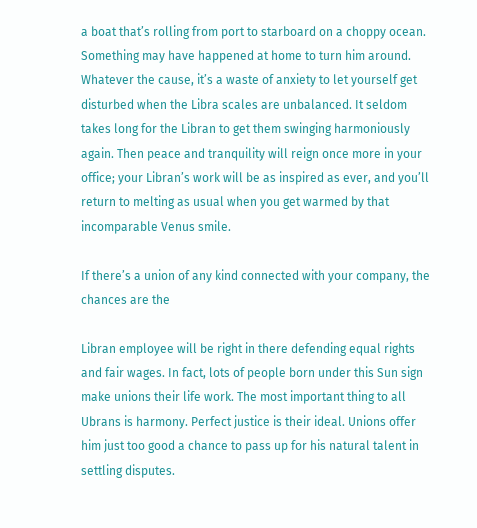a boat that’s rolling from port to starboard on a choppy ocean. Something may have happened at home to turn him around. Whatever the cause, it’s a waste of anxiety to let yourself get disturbed when the Libra scales are unbalanced. It seldom takes long for the Libran to get them swinging harmoniously again. Then peace and tranquility will reign once more in your office; your Libran’s work will be as inspired as ever, and you’ll return to melting as usual when you get warmed by that incomparable Venus smile.

If there’s a union of any kind connected with your company, the chances are the

Libran employee will be right in there defending equal rights and fair wages. In fact, lots of people born under this Sun sign make unions their life work. The most important thing to all Ubrans is harmony. Perfect justice is their ideal. Unions offer him just too good a chance to pass up for his natural talent in settling disputes.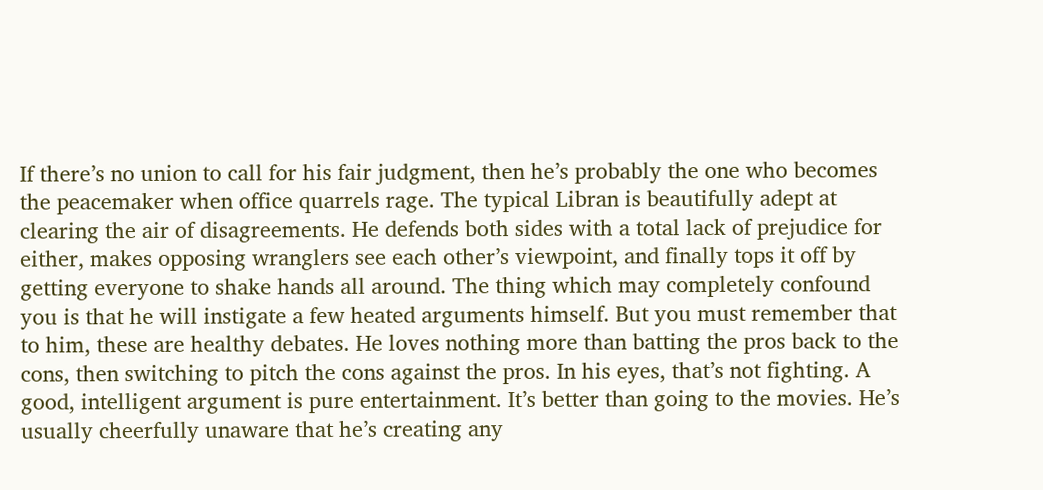If there’s no union to call for his fair judgment, then he’s probably the one who becomes the peacemaker when office quarrels rage. The typical Libran is beautifully adept at clearing the air of disagreements. He defends both sides with a total lack of prejudice for either, makes opposing wranglers see each other’s viewpoint, and finally tops it off by getting everyone to shake hands all around. The thing which may completely confound you is that he will instigate a few heated arguments himself. But you must remember that to him, these are healthy debates. He loves nothing more than batting the pros back to the cons, then switching to pitch the cons against the pros. In his eyes, that’s not fighting. A good, intelligent argument is pure entertainment. It’s better than going to the movies. He’s usually cheerfully unaware that he’s creating any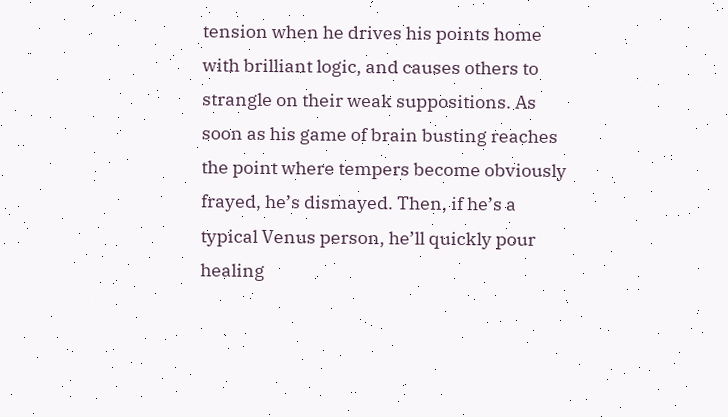tension when he drives his points home with brilliant logic, and causes others to strangle on their weak suppositions. As soon as his game of brain busting reaches the point where tempers become obviously frayed, he’s dismayed. Then, if he’s a typical Venus person, he’ll quickly pour healing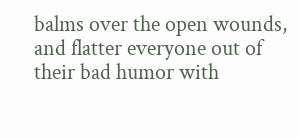balms over the open wounds, and flatter everyone out of their bad humor with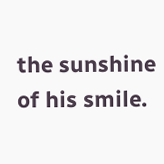the sunshine of his smile.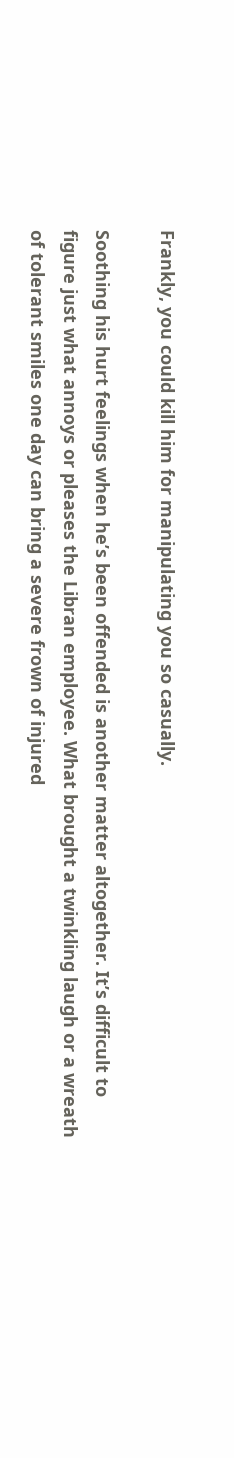Frankly, you could kill him for manipulating you so casually.

Soothing his hurt feelings when he’s been offended is another matter altogether. It’s difficult to figure just what annoys or pleases the Libran employee. What brought a twinkling laugh or a wreath of tolerant smiles one day can bring a severe frown of injured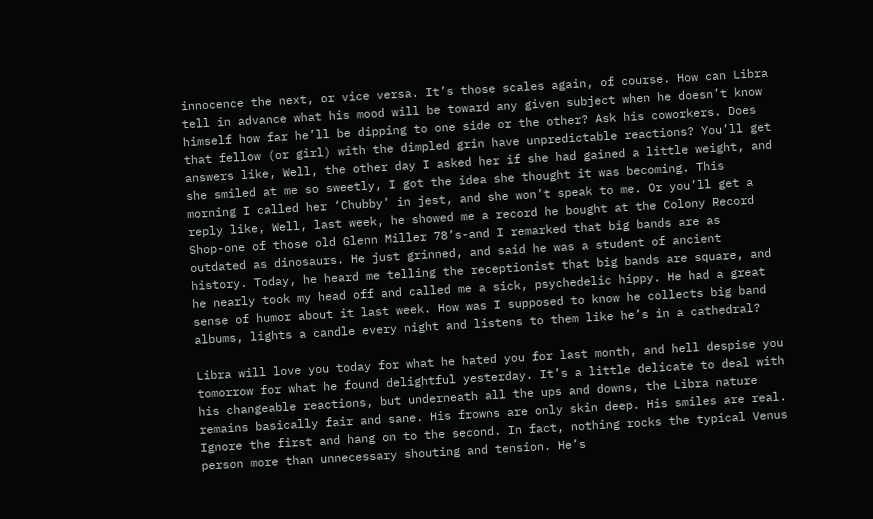innocence the next, or vice versa. It’s those scales again, of course. How can Libra tell in advance what his mood will be toward any given subject when he doesn’t know himself how far he’ll be dipping to one side or the other? Ask his coworkers. Does that fellow (or girl) with the dimpled grin have unpredictable reactions? You’ll get answers like, Well, the other day I asked her if she had gained a little weight, and she smiled at me so sweetly, I got the idea she thought it was becoming. This morning I called her ‘Chubby’ in jest, and she won’t speak to me. Or you’ll get a reply like, Well, last week, he showed me a record he bought at the Colony Record Shop-one of those old Glenn Miller 78’s-and I remarked that big bands are as outdated as dinosaurs. He just grinned, and said he was a student of ancient history. Today, he heard me telling the receptionist that big bands are square, and he nearly took my head off and called me a sick, psychedelic hippy. He had a great sense of humor about it last week. How was I supposed to know he collects big band albums, lights a candle every night and listens to them like he’s in a cathedral?

Libra will love you today for what he hated you for last month, and hell despise you tomorrow for what he found delightful yesterday. It’s a little delicate to deal with his changeable reactions, but underneath all the ups and downs, the Libra nature remains basically fair and sane. His frowns are only skin deep. His smiles are real. Ignore the first and hang on to the second. In fact, nothing rocks the typical Venus person more than unnecessary shouting and tension. He’s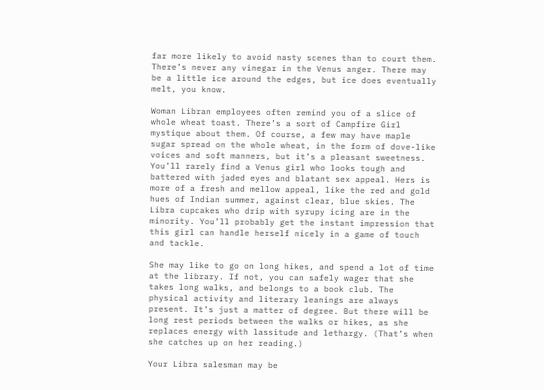far more likely to avoid nasty scenes than to court them. There’s never any vinegar in the Venus anger. There may be a little ice around the edges, but ice does eventually melt, you know.

Woman Libran employees often remind you of a slice of whole wheat toast. There’s a sort of Campfire Girl mystique about them. Of course, a few may have maple sugar spread on the whole wheat, in the form of dove-like voices and soft manners, but it’s a pleasant sweetness. You’ll rarely find a Venus girl who looks tough and battered with jaded eyes and blatant sex appeal. Hers is more of a fresh and mellow appeal, like the red and gold hues of Indian summer, against clear, blue skies. The Libra cupcakes who drip with syrupy icing are in the minority. You’ll probably get the instant impression that this girl can handle herself nicely in a game of touch and tackle.

She may like to go on long hikes, and spend a lot of time at the library. If not, you can safely wager that she takes long walks, and belongs to a book club. The physical activity and literary leanings are always present. It’s just a matter of degree. But there will be long rest periods between the walks or hikes, as she replaces energy with lassitude and lethargy. (That’s when she catches up on her reading.)

Your Libra salesman may be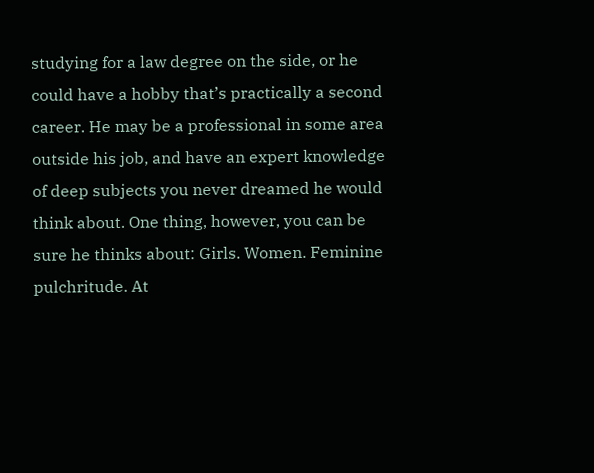studying for a law degree on the side, or he could have a hobby that’s practically a second career. He may be a professional in some area outside his job, and have an expert knowledge of deep subjects you never dreamed he would think about. One thing, however, you can be sure he thinks about: Girls. Women. Feminine pulchritude. At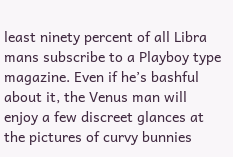least ninety percent of all Libra mans subscribe to a Playboy type magazine. Even if he’s bashful about it, the Venus man will enjoy a few discreet glances at the pictures of curvy bunnies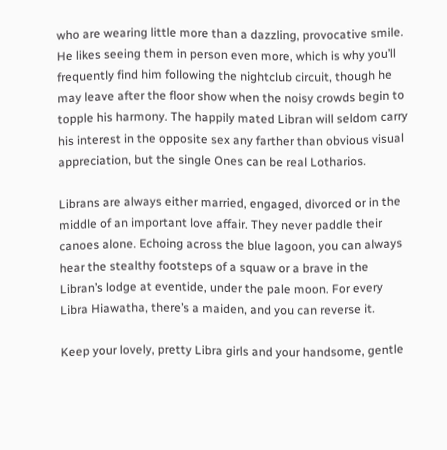who are wearing little more than a dazzling, provocative smile. He likes seeing them in person even more, which is why you’ll frequently find him following the nightclub circuit, though he may leave after the floor show when the noisy crowds begin to topple his harmony. The happily mated Libran will seldom carry his interest in the opposite sex any farther than obvious visual appreciation, but the single Ones can be real Lotharios.

Librans are always either married, engaged, divorced or in the middle of an important love affair. They never paddle their canoes alone. Echoing across the blue lagoon, you can always hear the stealthy footsteps of a squaw or a brave in the Libran’s lodge at eventide, under the pale moon. For every Libra Hiawatha, there’s a maiden, and you can reverse it.

Keep your lovely, pretty Libra girls and your handsome, gentle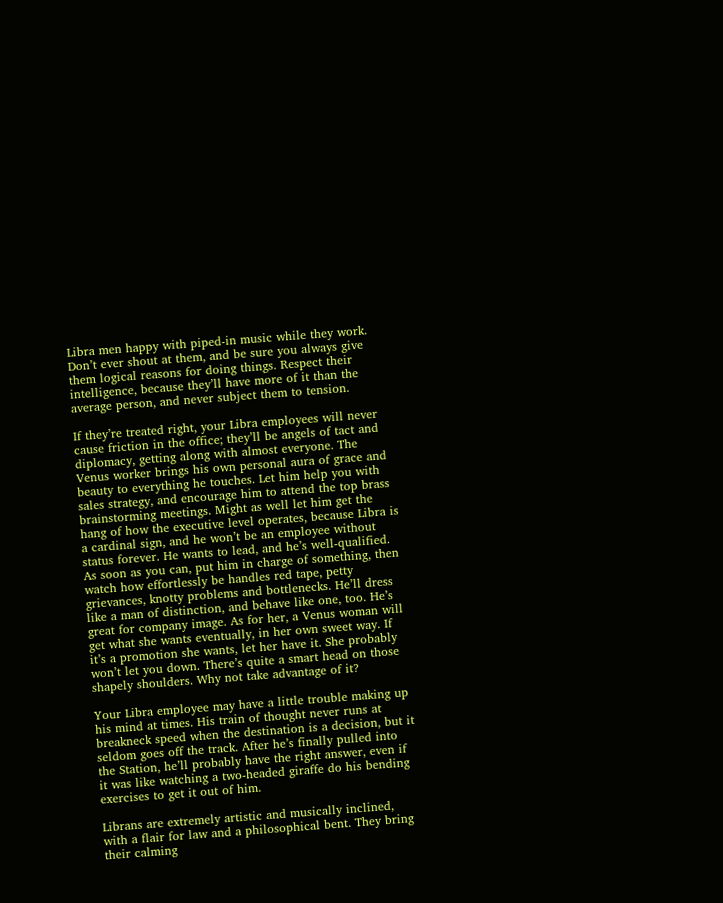Libra men happy with piped-in music while they work. Don’t ever shout at them, and be sure you always give them logical reasons for doing things. Respect their intelligence, because they’ll have more of it than the average person, and never subject them to tension.

If they’re treated right, your Libra employees will never cause friction in the office; they’ll be angels of tact and diplomacy, getting along with almost everyone. The Venus worker brings his own personal aura of grace and beauty to everything he touches. Let him help you with sales strategy, and encourage him to attend the top brass brainstorming meetings. Might as well let him get the hang of how the executive level operates, because Libra is a cardinal sign, and he won’t be an employee without status forever. He wants to lead, and he’s well-qualified. As soon as you can, put him in charge of something, then watch how effortlessly be handles red tape, petty grievances, knotty problems and bottlenecks. He’ll dress like a man of distinction, and behave like one, too. He’s great for company image. As for her, a Venus woman will get what she wants eventually, in her own sweet way. If it’s a promotion she wants, let her have it. She probably won’t let you down. There’s quite a smart head on those shapely shoulders. Why not take advantage of it?

Your Libra employee may have a little trouble making up his mind at times. His train of thought never runs at breakneck speed when the destination is a decision, but it seldom goes off the track. After he’s finally pulled into the Station, he’ll probably have the right answer, even if it was like watching a two-headed giraffe do his bending exercises to get it out of him.

Librans are extremely artistic and musically inclined, with a flair for law and a philosophical bent. They bring their calming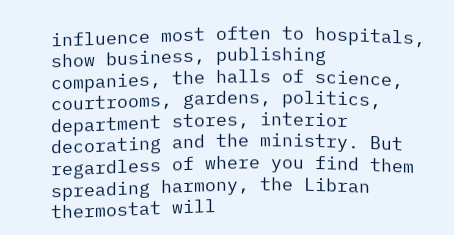influence most often to hospitals, show business, publishing companies, the halls of science, courtrooms, gardens, politics, department stores, interior decorating and the ministry. But regardless of where you find them spreading harmony, the Libran thermostat will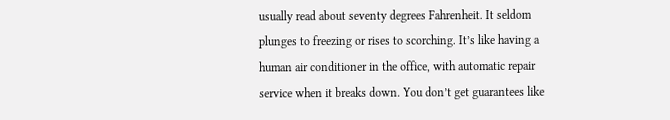usually read about seventy degrees Fahrenheit. It seldom plunges to freezing or rises to scorching. It’s like having a human air conditioner in the office, with automatic repair service when it breaks down. You don’t get guarantees like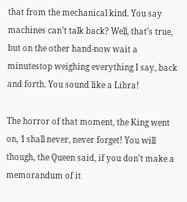that from the mechanical kind. You say machines can’t talk back? Well, that’s true, but on the other hand-now wait a minutestop weighing everything I say, back and forth. You sound like a Libra!

The horror of that moment, the King went on, 1 shall never, never forget! You will though, the Queen said, if you don’t make a memorandum of it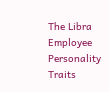The Libra Employee Personality Traits